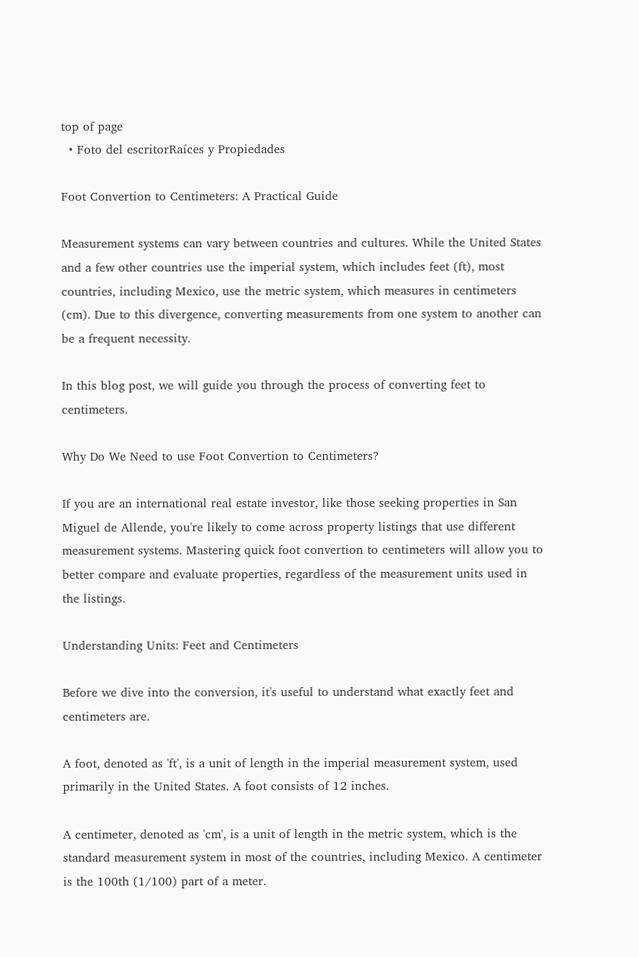top of page
  • Foto del escritorRaíces y Propiedades

Foot Convertion to Centimeters: A Practical Guide

Measurement systems can vary between countries and cultures. While the United States and a few other countries use the imperial system, which includes feet (ft), most countries, including Mexico, use the metric system, which measures in centimeters (cm). Due to this divergence, converting measurements from one system to another can be a frequent necessity.

In this blog post, we will guide you through the process of converting feet to centimeters.

Why Do We Need to use Foot Convertion to Centimeters?

If you are an international real estate investor, like those seeking properties in San Miguel de Allende, you're likely to come across property listings that use different measurement systems. Mastering quick foot convertion to centimeters will allow you to better compare and evaluate properties, regardless of the measurement units used in the listings.

Understanding Units: Feet and Centimeters

Before we dive into the conversion, it's useful to understand what exactly feet and centimeters are.

A foot, denoted as 'ft', is a unit of length in the imperial measurement system, used primarily in the United States. A foot consists of 12 inches.

A centimeter, denoted as 'cm', is a unit of length in the metric system, which is the standard measurement system in most of the countries, including Mexico. A centimeter is the 100th (1/100) part of a meter.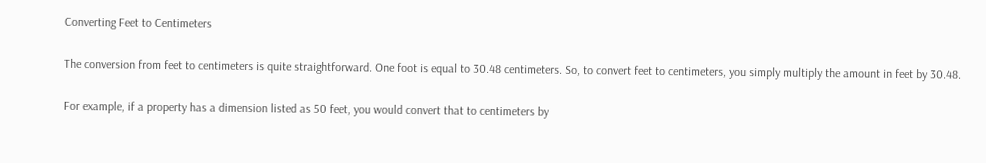Converting Feet to Centimeters

The conversion from feet to centimeters is quite straightforward. One foot is equal to 30.48 centimeters. So, to convert feet to centimeters, you simply multiply the amount in feet by 30.48.

For example, if a property has a dimension listed as 50 feet, you would convert that to centimeters by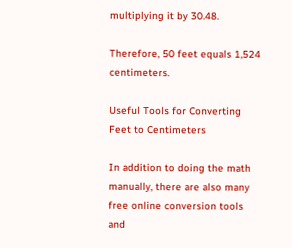multiplying it by 30.48.

Therefore, 50 feet equals 1,524 centimeters.

Useful Tools for Converting Feet to Centimeters

In addition to doing the math manually, there are also many free online conversion tools and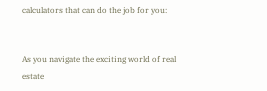calculators that can do the job for you:


As you navigate the exciting world of real estate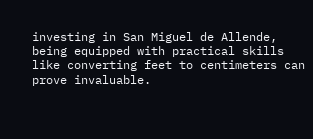investing in San Miguel de Allende, being equipped with practical skills like converting feet to centimeters can prove invaluable.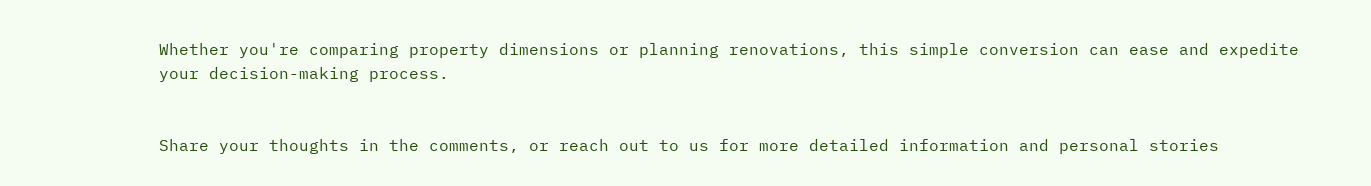Whether you're comparing property dimensions or planning renovations, this simple conversion can ease and expedite your decision-making process.


Share your thoughts in the comments, or reach out to us for more detailed information and personal stories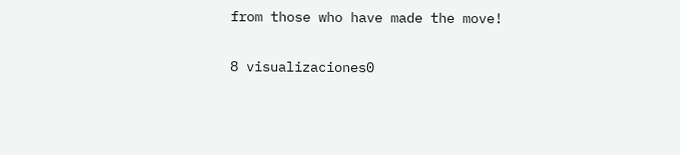from those who have made the move!

8 visualizaciones0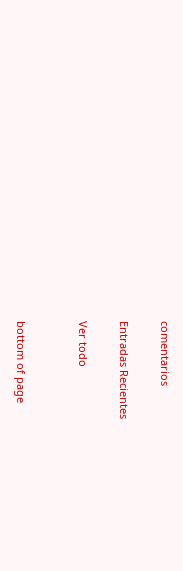comentarios

Entradas Recientes

Ver todo


bottom of page